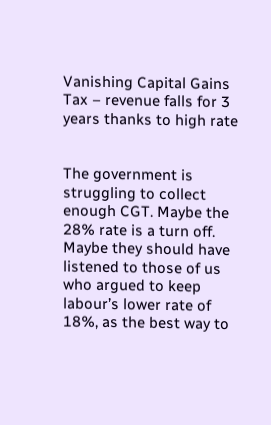Vanishing Capital Gains Tax – revenue falls for 3 years thanks to high rate


The government is struggling to collect enough CGT. Maybe the 28% rate is a turn off. Maybe they should have listened to those of us who argued to keep labour’s lower rate of 18%, as the best way to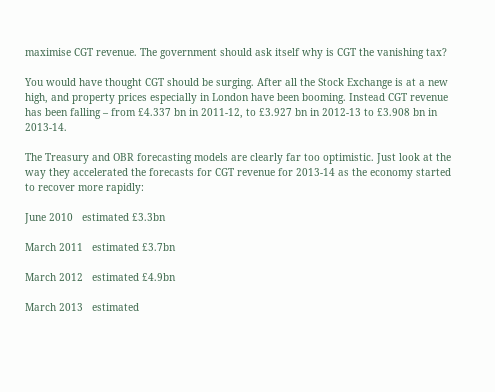maximise CGT revenue. The government should ask itself why is CGT the vanishing tax?

You would have thought CGT should be surging. After all the Stock Exchange is at a new high, and property prices especially in London have been booming. Instead CGT revenue has been falling – from £4.337 bn in 2011-12, to £3.927 bn in 2012-13 to £3.908 bn in 2013-14.

The Treasury and OBR forecasting models are clearly far too optimistic. Just look at the way they accelerated the forecasts for CGT revenue for 2013-14 as the economy started to recover more rapidly:

June 2010   estimated £3.3bn

March 2011   estimated £3.7bn

March 2012   estimated £4.9bn

March 2013   estimated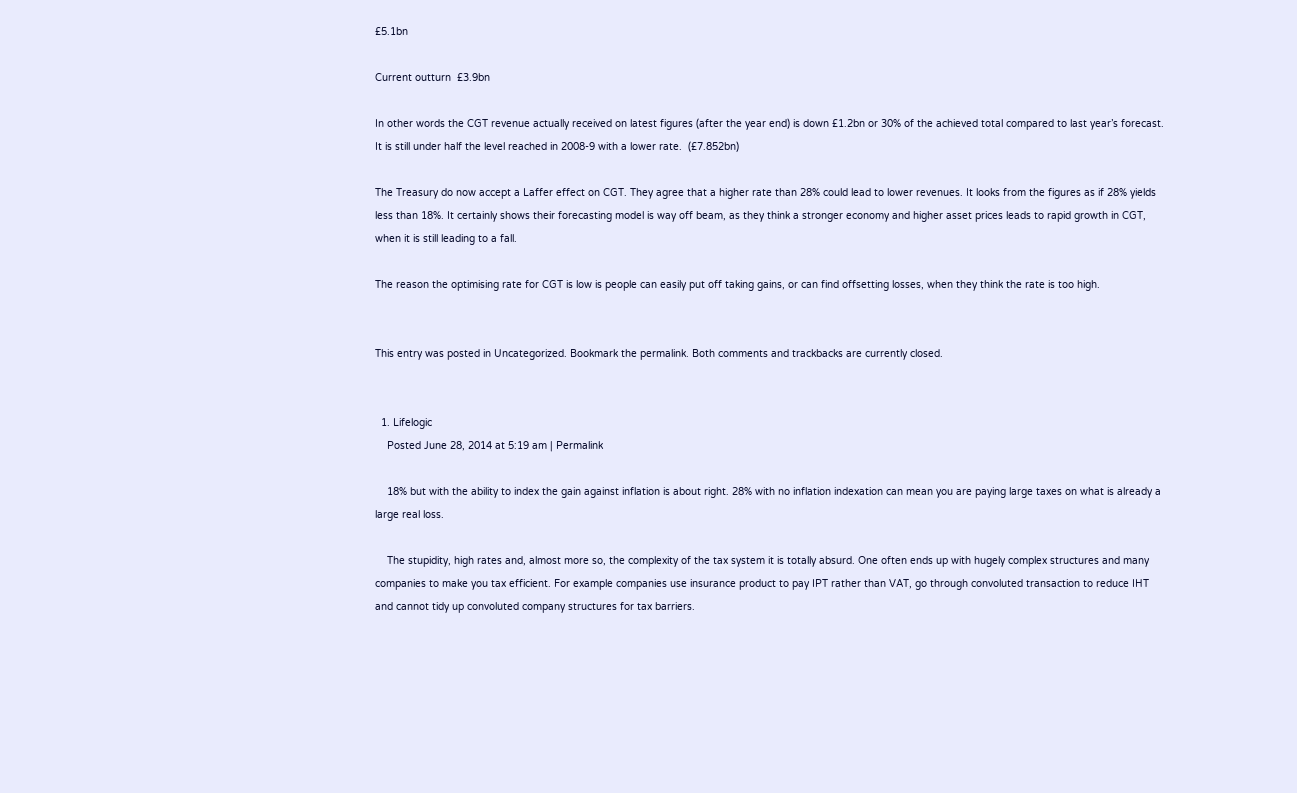£5.1bn

Current outturn  £3.9bn

In other words the CGT revenue actually received on latest figures (after the year end) is down £1.2bn or 30% of the achieved total compared to last year’s forecast. It is still under half the level reached in 2008-9 with a lower rate.  (£7.852bn)

The Treasury do now accept a Laffer effect on CGT. They agree that a higher rate than 28% could lead to lower revenues. It looks from the figures as if 28% yields less than 18%. It certainly shows their forecasting model is way off beam, as they think a stronger economy and higher asset prices leads to rapid growth in CGT, when it is still leading to a fall.

The reason the optimising rate for CGT is low is people can easily put off taking gains, or can find offsetting losses, when they think the rate is too high.


This entry was posted in Uncategorized. Bookmark the permalink. Both comments and trackbacks are currently closed.


  1. Lifelogic
    Posted June 28, 2014 at 5:19 am | Permalink

    18% but with the ability to index the gain against inflation is about right. 28% with no inflation indexation can mean you are paying large taxes on what is already a large real loss.

    The stupidity, high rates and, almost more so, the complexity of the tax system it is totally absurd. One often ends up with hugely complex structures and many companies to make you tax efficient. For example companies use insurance product to pay IPT rather than VAT, go through convoluted transaction to reduce IHT and cannot tidy up convoluted company structures for tax barriers.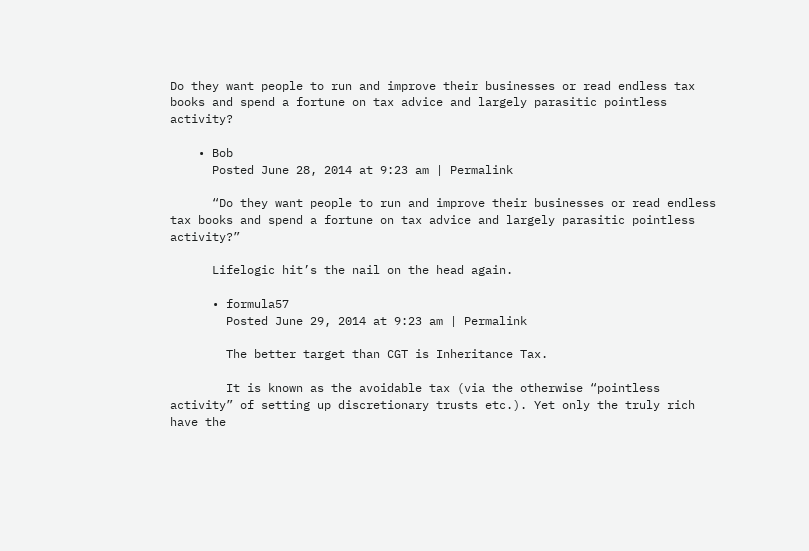Do they want people to run and improve their businesses or read endless tax books and spend a fortune on tax advice and largely parasitic pointless activity?

    • Bob
      Posted June 28, 2014 at 9:23 am | Permalink

      “Do they want people to run and improve their businesses or read endless tax books and spend a fortune on tax advice and largely parasitic pointless activity?”

      Lifelogic hit’s the nail on the head again.

      • formula57
        Posted June 29, 2014 at 9:23 am | Permalink

        The better target than CGT is Inheritance Tax.

        It is known as the avoidable tax (via the otherwise “pointless activity” of setting up discretionary trusts etc.). Yet only the truly rich have the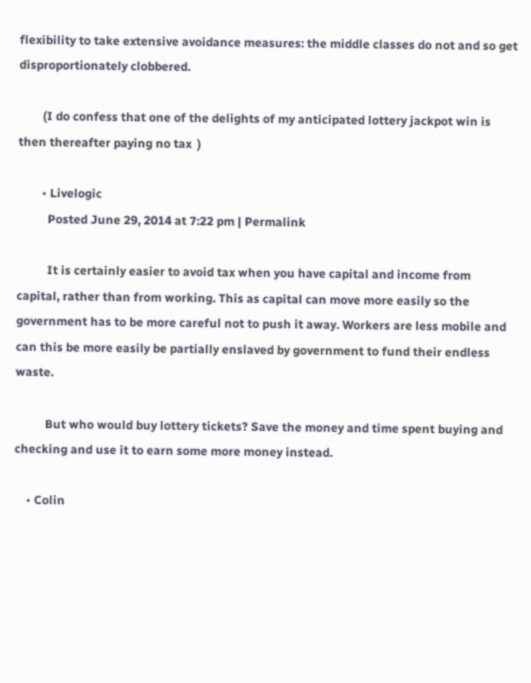flexibility to take extensive avoidance measures: the middle classes do not and so get disproportionately clobbered.

        (I do confess that one of the delights of my anticipated lottery jackpot win is then thereafter paying no tax  )

        • Livelogic
          Posted June 29, 2014 at 7:22 pm | Permalink

          It is certainly easier to avoid tax when you have capital and income from capital, rather than from working. This as capital can move more easily so the government has to be more careful not to push it away. Workers are less mobile and can this be more easily be partially enslaved by government to fund their endless waste.

          But who would buy lottery tickets? Save the money and time spent buying and checking and use it to earn some more money instead.

    • Colin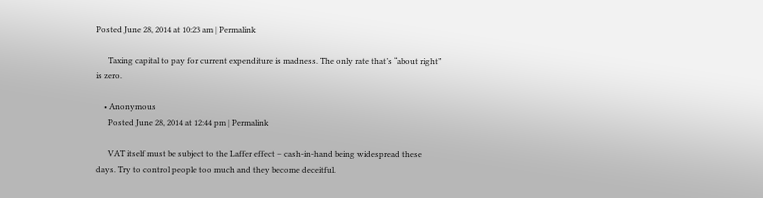Posted June 28, 2014 at 10:23 am | Permalink

      Taxing capital to pay for current expenditure is madness. The only rate that’s “about right” is zero.

    • Anonymous
      Posted June 28, 2014 at 12:44 pm | Permalink

      VAT itself must be subject to the Laffer effect – cash-in-hand being widespread these days. Try to control people too much and they become deceitful.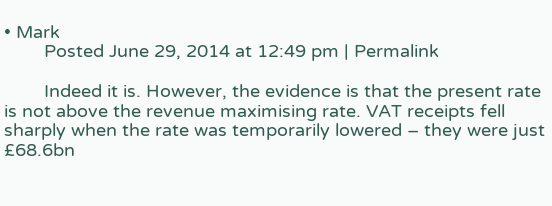• Mark
        Posted June 29, 2014 at 12:49 pm | Permalink

        Indeed it is. However, the evidence is that the present rate is not above the revenue maximising rate. VAT receipts fell sharply when the rate was temporarily lowered – they were just £68.6bn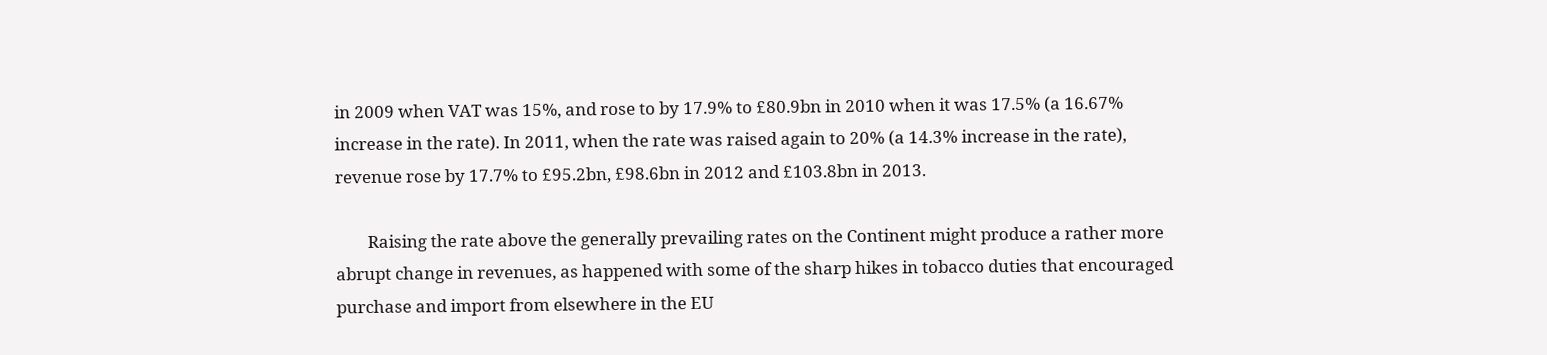in 2009 when VAT was 15%, and rose to by 17.9% to £80.9bn in 2010 when it was 17.5% (a 16.67% increase in the rate). In 2011, when the rate was raised again to 20% (a 14.3% increase in the rate), revenue rose by 17.7% to £95.2bn, £98.6bn in 2012 and £103.8bn in 2013.

        Raising the rate above the generally prevailing rates on the Continent might produce a rather more abrupt change in revenues, as happened with some of the sharp hikes in tobacco duties that encouraged purchase and import from elsewhere in the EU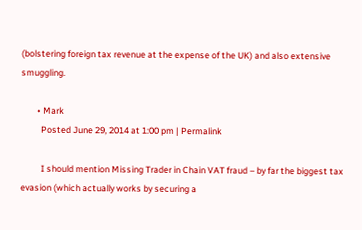(bolstering foreign tax revenue at the expense of the UK) and also extensive smuggling.

        • Mark
          Posted June 29, 2014 at 1:00 pm | Permalink

          I should mention Missing Trader in Chain VAT fraud – by far the biggest tax evasion (which actually works by securing a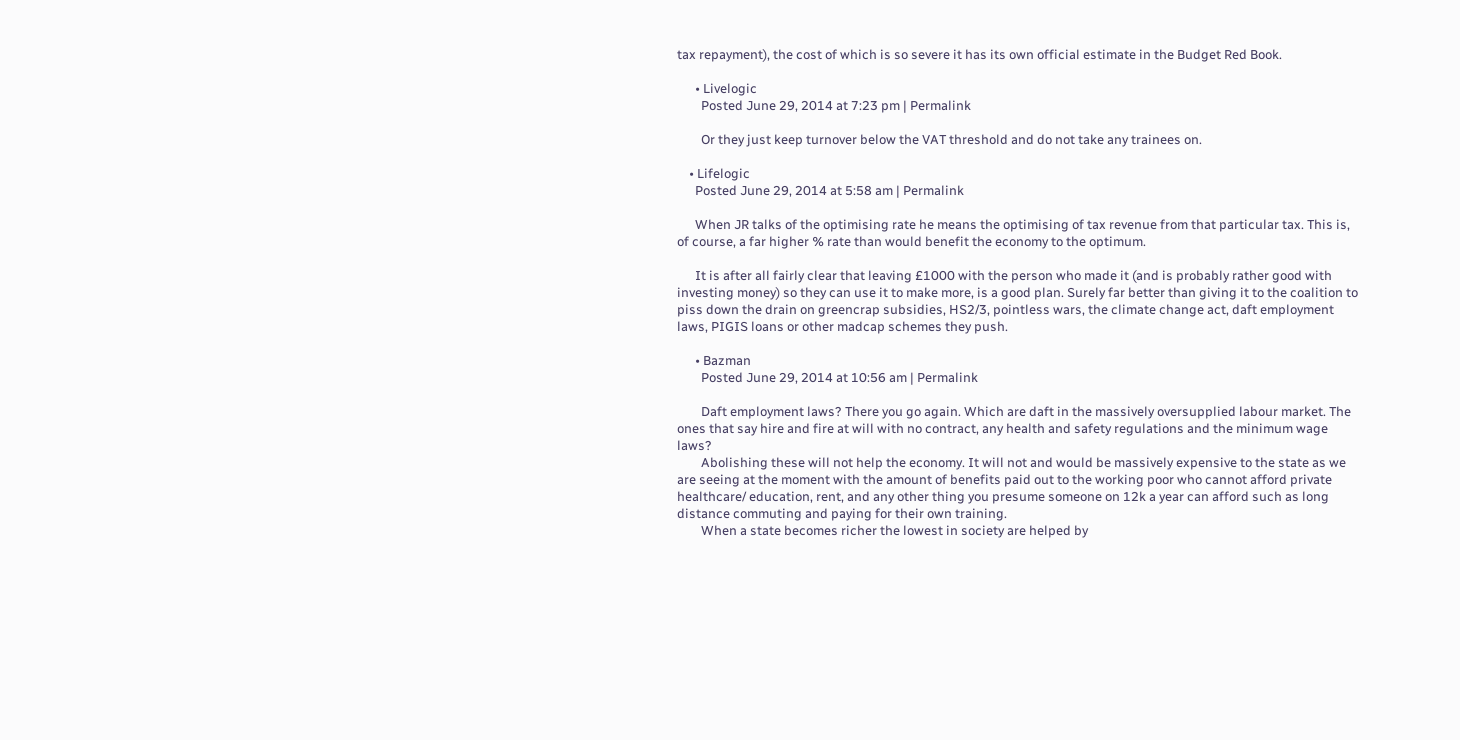tax repayment), the cost of which is so severe it has its own official estimate in the Budget Red Book.

      • Livelogic
        Posted June 29, 2014 at 7:23 pm | Permalink

        Or they just keep turnover below the VAT threshold and do not take any trainees on.

    • Lifelogic
      Posted June 29, 2014 at 5:58 am | Permalink

      When JR talks of the optimising rate he means the optimising of tax revenue from that particular tax. This is, of course, a far higher % rate than would benefit the economy to the optimum.

      It is after all fairly clear that leaving £1000 with the person who made it (and is probably rather good with investing money) so they can use it to make more, is a good plan. Surely far better than giving it to the coalition to piss down the drain on greencrap subsidies, HS2/3, pointless wars, the climate change act, daft employment laws, PIGIS loans or other madcap schemes they push.

      • Bazman
        Posted June 29, 2014 at 10:56 am | Permalink

        Daft employment laws? There you go again. Which are daft in the massively oversupplied labour market. The ones that say hire and fire at will with no contract, any health and safety regulations and the minimum wage laws?
        Abolishing these will not help the economy. It will not and would be massively expensive to the state as we are seeing at the moment with the amount of benefits paid out to the working poor who cannot afford private healthcare/ education, rent, and any other thing you presume someone on 12k a year can afford such as long distance commuting and paying for their own training.
        When a state becomes richer the lowest in society are helped by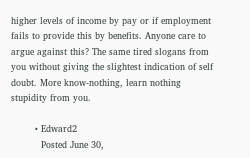higher levels of income by pay or if employment fails to provide this by benefits. Anyone care to argue against this? The same tired slogans from you without giving the slightest indication of self doubt. More know-nothing, learn nothing stupidity from you.

        • Edward2
          Posted June 30,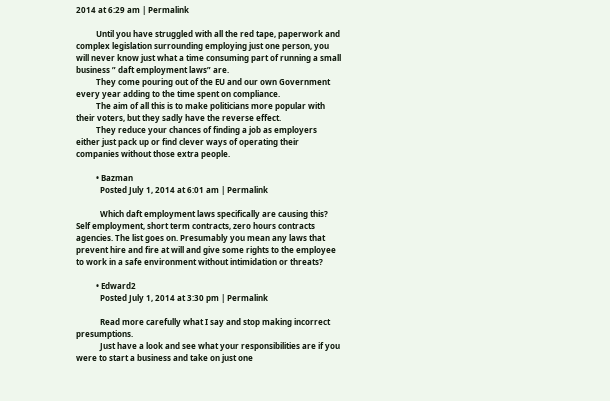2014 at 6:29 am | Permalink

          Until you have struggled with all the red tape, paperwork and complex legislation surrounding employing just one person, you will never know just what a time consuming part of running a small business ” daft employment laws” are.
          They come pouring out of the EU and our own Government every year adding to the time spent on compliance.
          The aim of all this is to make politicians more popular with their voters, but they sadly have the reverse effect.
          They reduce your chances of finding a job as employers either just pack up or find clever ways of operating their companies without those extra people.

          • Bazman
            Posted July 1, 2014 at 6:01 am | Permalink

            Which daft employment laws specifically are causing this? Self employment, short term contracts, zero hours contracts agencies. The list goes on. Presumably you mean any laws that prevent hire and fire at will and give some rights to the employee to work in a safe environment without intimidation or threats?

          • Edward2
            Posted July 1, 2014 at 3:30 pm | Permalink

            Read more carefully what I say and stop making incorrect presumptions.
            Just have a look and see what your responsibilities are if you were to start a business and take on just one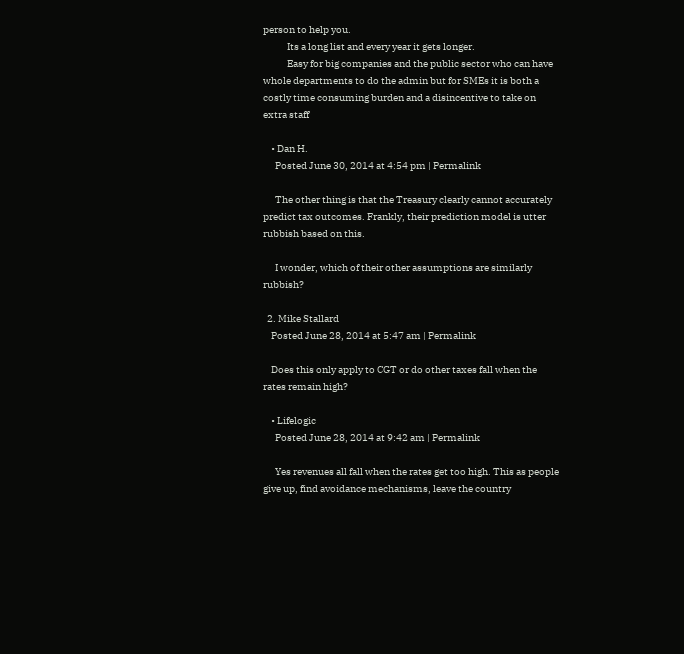person to help you.
            Its a long list and every year it gets longer.
            Easy for big companies and the public sector who can have whole departments to do the admin but for SMEs it is both a costly time consuming burden and a disincentive to take on extra staff

    • Dan H.
      Posted June 30, 2014 at 4:54 pm | Permalink

      The other thing is that the Treasury clearly cannot accurately predict tax outcomes. Frankly, their prediction model is utter rubbish based on this.

      I wonder, which of their other assumptions are similarly rubbish?

  2. Mike Stallard
    Posted June 28, 2014 at 5:47 am | Permalink

    Does this only apply to CGT or do other taxes fall when the rates remain high?

    • Lifelogic
      Posted June 28, 2014 at 9:42 am | Permalink

      Yes revenues all fall when the rates get too high. This as people give up, find avoidance mechanisms, leave the country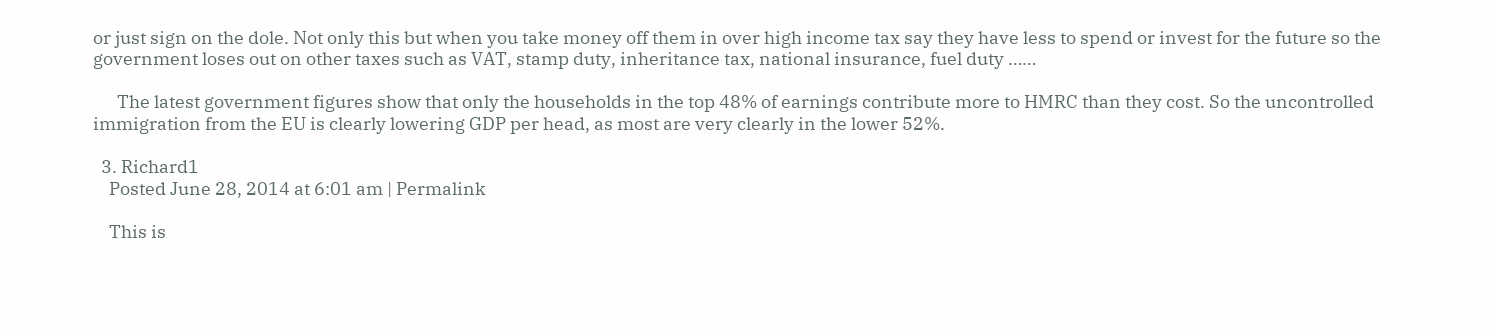or just sign on the dole. Not only this but when you take money off them in over high income tax say they have less to spend or invest for the future so the government loses out on other taxes such as VAT, stamp duty, inheritance tax, national insurance, fuel duty ……

      The latest government figures show that only the households in the top 48% of earnings contribute more to HMRC than they cost. So the uncontrolled immigration from the EU is clearly lowering GDP per head, as most are very clearly in the lower 52%.

  3. Richard1
    Posted June 28, 2014 at 6:01 am | Permalink

    This is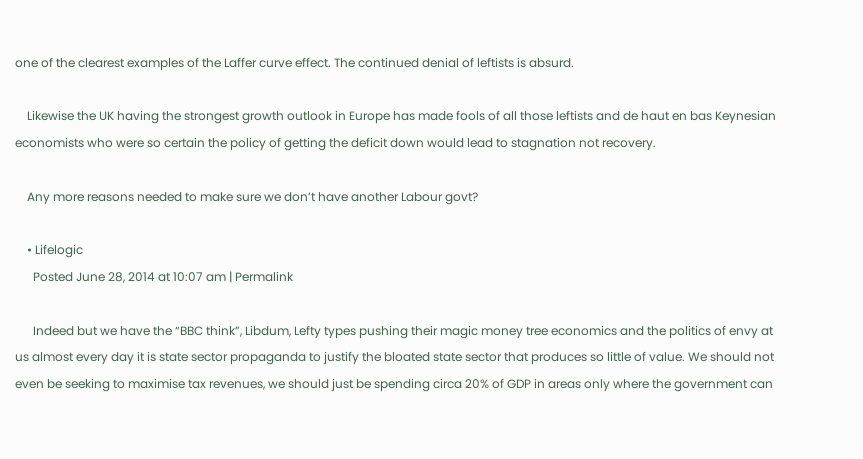one of the clearest examples of the Laffer curve effect. The continued denial of leftists is absurd.

    Likewise the UK having the strongest growth outlook in Europe has made fools of all those leftists and de haut en bas Keynesian economists who were so certain the policy of getting the deficit down would lead to stagnation not recovery.

    Any more reasons needed to make sure we don’t have another Labour govt?

    • Lifelogic
      Posted June 28, 2014 at 10:07 am | Permalink

      Indeed but we have the “BBC think”, Libdum, Lefty types pushing their magic money tree economics and the politics of envy at us almost every day it is state sector propaganda to justify the bloated state sector that produces so little of value. We should not even be seeking to maximise tax revenues, we should just be spending circa 20% of GDP in areas only where the government can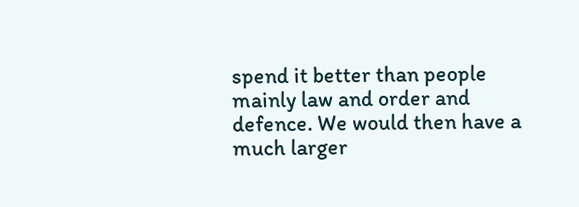spend it better than people mainly law and order and defence. We would then have a much larger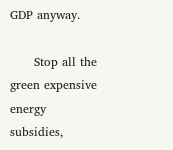GDP anyway.

      Stop all the green expensive energy subsidies,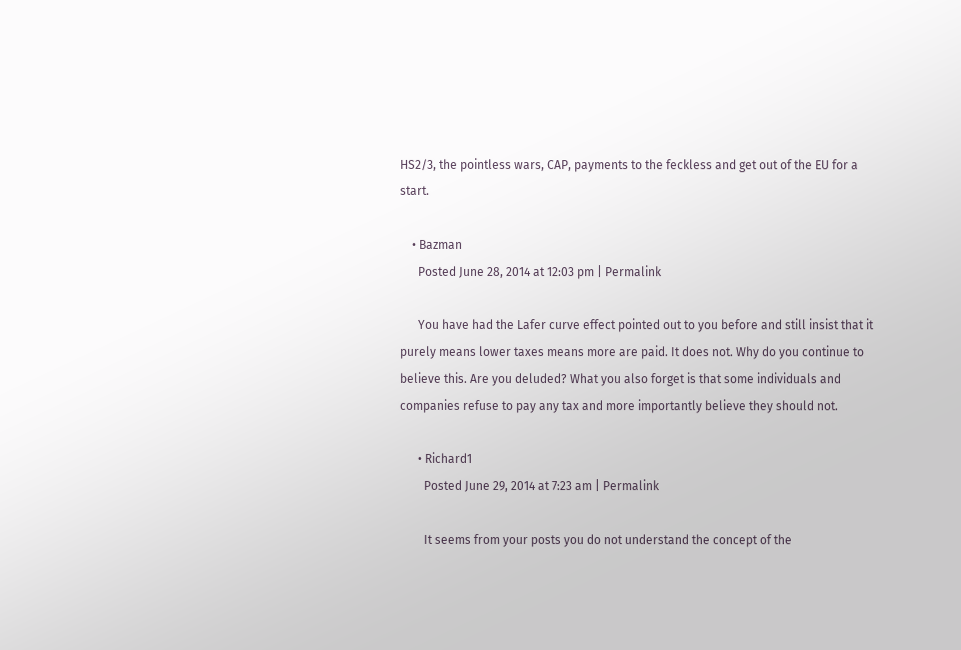HS2/3, the pointless wars, CAP, payments to the feckless and get out of the EU for a start.

    • Bazman
      Posted June 28, 2014 at 12:03 pm | Permalink

      You have had the Lafer curve effect pointed out to you before and still insist that it purely means lower taxes means more are paid. It does not. Why do you continue to believe this. Are you deluded? What you also forget is that some individuals and companies refuse to pay any tax and more importantly believe they should not.

      • Richard1
        Posted June 29, 2014 at 7:23 am | Permalink

        It seems from your posts you do not understand the concept of the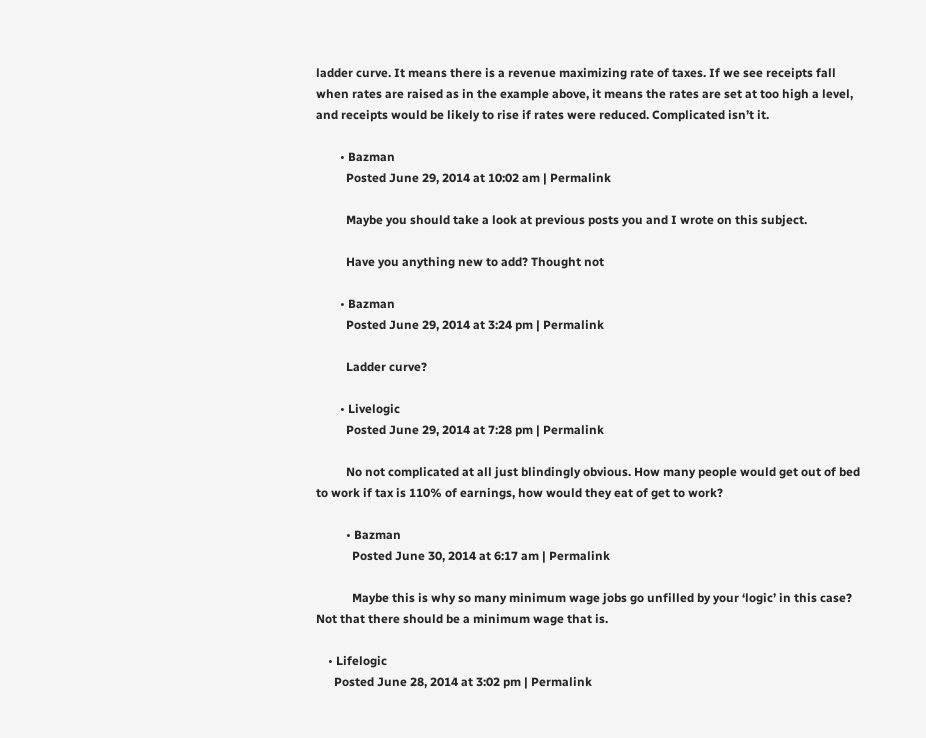ladder curve. It means there is a revenue maximizing rate of taxes. If we see receipts fall when rates are raised as in the example above, it means the rates are set at too high a level, and receipts would be likely to rise if rates were reduced. Complicated isn’t it.

        • Bazman
          Posted June 29, 2014 at 10:02 am | Permalink

          Maybe you should take a look at previous posts you and I wrote on this subject.

          Have you anything new to add? Thought not

        • Bazman
          Posted June 29, 2014 at 3:24 pm | Permalink

          Ladder curve?

        • Livelogic
          Posted June 29, 2014 at 7:28 pm | Permalink

          No not complicated at all just blindingly obvious. How many people would get out of bed to work if tax is 110% of earnings, how would they eat of get to work?

          • Bazman
            Posted June 30, 2014 at 6:17 am | Permalink

            Maybe this is why so many minimum wage jobs go unfilled by your ‘logic’ in this case? Not that there should be a minimum wage that is.

    • Lifelogic
      Posted June 28, 2014 at 3:02 pm | Permalink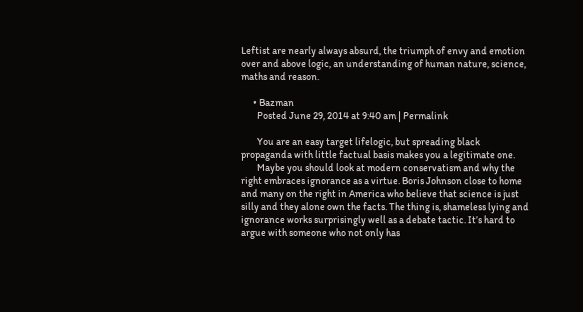Leftist are nearly always absurd, the triumph of envy and emotion over and above logic, an understanding of human nature, science, maths and reason.

      • Bazman
        Posted June 29, 2014 at 9:40 am | Permalink

        You are an easy target lifelogic, but spreading black propaganda with little factual basis makes you a legitimate one.
        Maybe you should look at modern conservatism and why the right embraces ignorance as a virtue. Boris Johnson close to home and many on the right in America who believe that science is just silly and they alone own the facts. The thing is, shameless lying and ignorance works surprisingly well as a debate tactic. It’s hard to argue with someone who not only has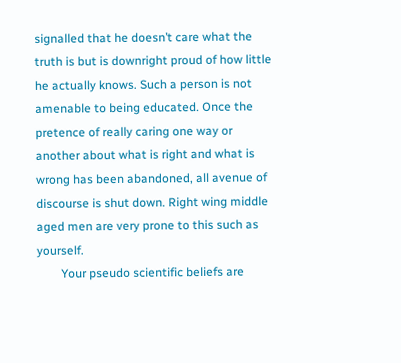signalled that he doesn’t care what the truth is but is downright proud of how little he actually knows. Such a person is not amenable to being educated. Once the pretence of really caring one way or another about what is right and what is wrong has been abandoned, all avenue of discourse is shut down. Right wing middle aged men are very prone to this such as yourself.
        Your pseudo scientific beliefs are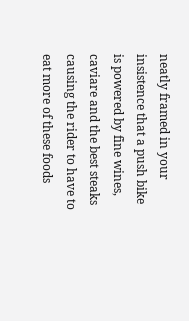neatly framed in your insistence that a push bike is powered by fine wines, caviare and the best steaks causing the rider to have to eat more of these foods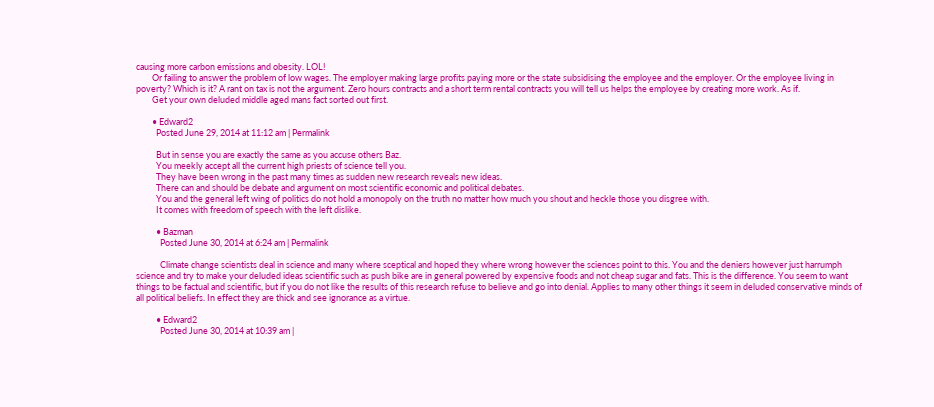causing more carbon emissions and obesity. LOL!
        Or failing to answer the problem of low wages. The employer making large profits paying more or the state subsidising the employee and the employer. Or the employee living in poverty? Which is it? A rant on tax is not the argument. Zero hours contracts and a short term rental contracts you will tell us helps the employee by creating more work. As if.
        Get your own deluded middle aged mans fact sorted out first.

        • Edward2
          Posted June 29, 2014 at 11:12 am | Permalink

          But in sense you are exactly the same as you accuse others Baz.
          You meekly accept all the current high priests of science tell you.
          They have been wrong in the past many times as sudden new research reveals new ideas.
          There can and should be debate and argument on most scientific economic and political debates.
          You and the general left wing of politics do not hold a monopoly on the truth no matter how much you shout and heckle those you disgree with.
          It comes with freedom of speech with the left dislike.

          • Bazman
            Posted June 30, 2014 at 6:24 am | Permalink

            Climate change scientists deal in science and many where sceptical and hoped they where wrong however the sciences point to this. You and the deniers however just harrumph science and try to make your deluded ideas scientific such as push bike are in general powered by expensive foods and not cheap sugar and fats. This is the difference. You seem to want things to be factual and scientific, but if you do not like the results of this research refuse to believe and go into denial. Applies to many other things it seem in deluded conservative minds of all political beliefs. In effect they are thick and see ignorance as a virtue.

          • Edward2
            Posted June 30, 2014 at 10:39 am |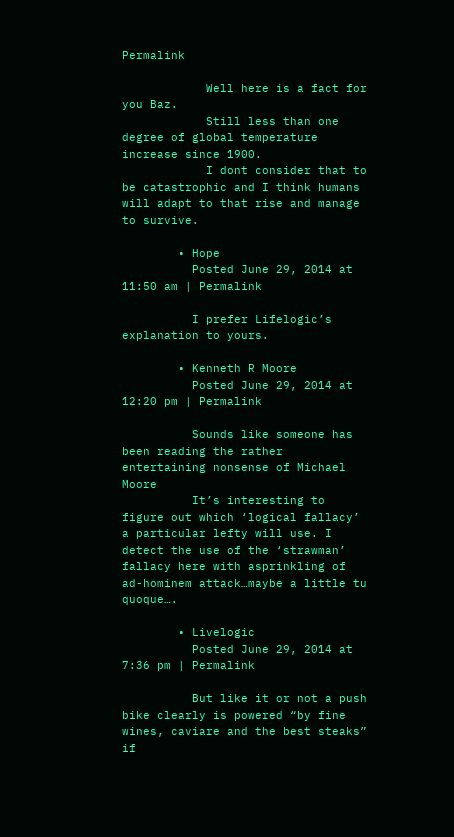Permalink

            Well here is a fact for you Baz.
            Still less than one degree of global temperature increase since 1900.
            I dont consider that to be catastrophic and I think humans will adapt to that rise and manage to survive.

        • Hope
          Posted June 29, 2014 at 11:50 am | Permalink

          I prefer Lifelogic’s explanation to yours.

        • Kenneth R Moore
          Posted June 29, 2014 at 12:20 pm | Permalink

          Sounds like someone has been reading the rather entertaining nonsense of Michael Moore
          It’s interesting to figure out which ‘logical fallacy’ a particular lefty will use. I detect the use of the ‘strawman’ fallacy here with asprinkling of ad-hominem attack…maybe a little tu quoque….

        • Livelogic
          Posted June 29, 2014 at 7:36 pm | Permalink

          But like it or not a push bike clearly is powered “by fine wines, caviare and the best steaks” if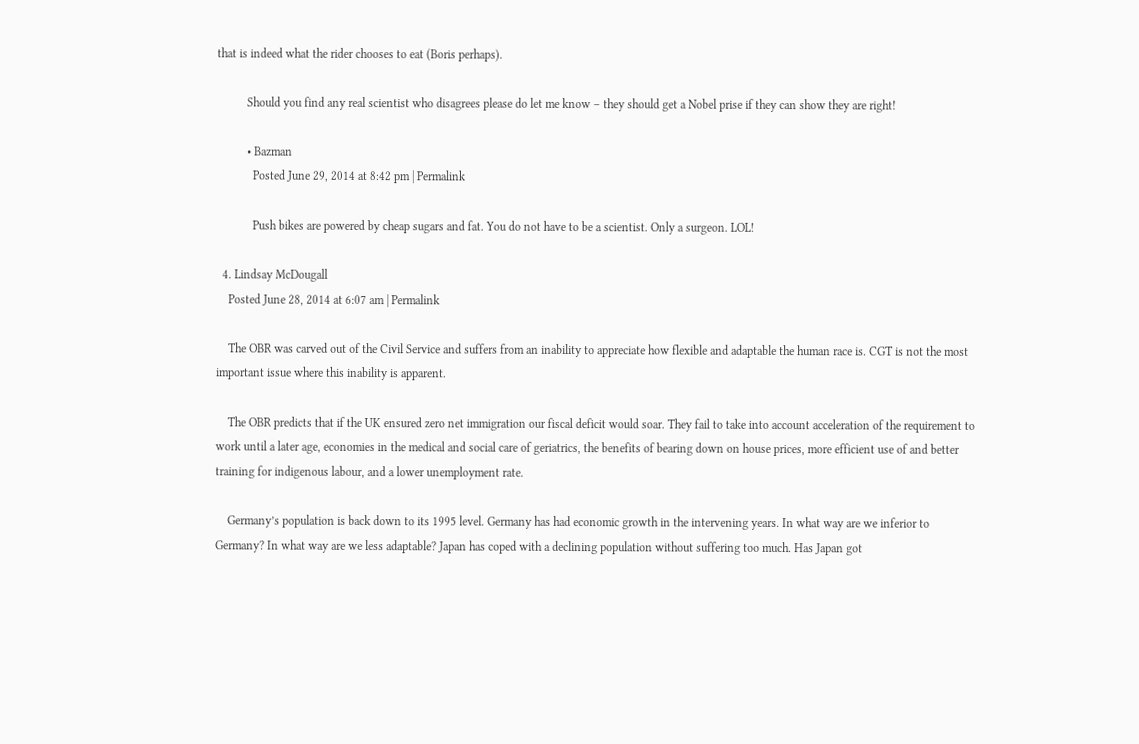that is indeed what the rider chooses to eat (Boris perhaps).

          Should you find any real scientist who disagrees please do let me know – they should get a Nobel prise if they can show they are right!

          • Bazman
            Posted June 29, 2014 at 8:42 pm | Permalink

            Push bikes are powered by cheap sugars and fat. You do not have to be a scientist. Only a surgeon. LOL!

  4. Lindsay McDougall
    Posted June 28, 2014 at 6:07 am | Permalink

    The OBR was carved out of the Civil Service and suffers from an inability to appreciate how flexible and adaptable the human race is. CGT is not the most important issue where this inability is apparent.

    The OBR predicts that if the UK ensured zero net immigration our fiscal deficit would soar. They fail to take into account acceleration of the requirement to work until a later age, economies in the medical and social care of geriatrics, the benefits of bearing down on house prices, more efficient use of and better training for indigenous labour, and a lower unemployment rate.

    Germany’s population is back down to its 1995 level. Germany has had economic growth in the intervening years. In what way are we inferior to Germany? In what way are we less adaptable? Japan has coped with a declining population without suffering too much. Has Japan got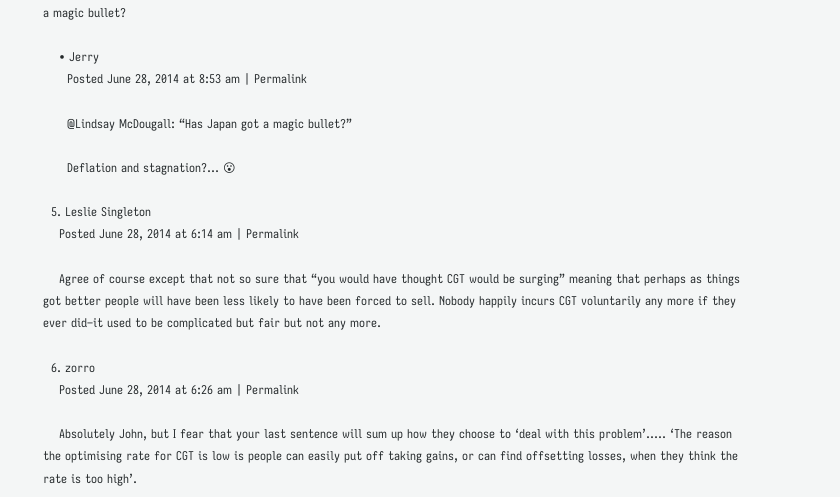a magic bullet?

    • Jerry
      Posted June 28, 2014 at 8:53 am | Permalink

      @Lindsay McDougall: “Has Japan got a magic bullet?”

      Deflation and stagnation?… 😮

  5. Leslie Singleton
    Posted June 28, 2014 at 6:14 am | Permalink

    Agree of course except that not so sure that “you would have thought CGT would be surging” meaning that perhaps as things got better people will have been less likely to have been forced to sell. Nobody happily incurs CGT voluntarily any more if they ever did–it used to be complicated but fair but not any more.

  6. zorro
    Posted June 28, 2014 at 6:26 am | Permalink

    Absolutely John, but I fear that your last sentence will sum up how they choose to ‘deal with this problem’….. ‘The reason the optimising rate for CGT is low is people can easily put off taking gains, or can find offsetting losses, when they think the rate is too high’.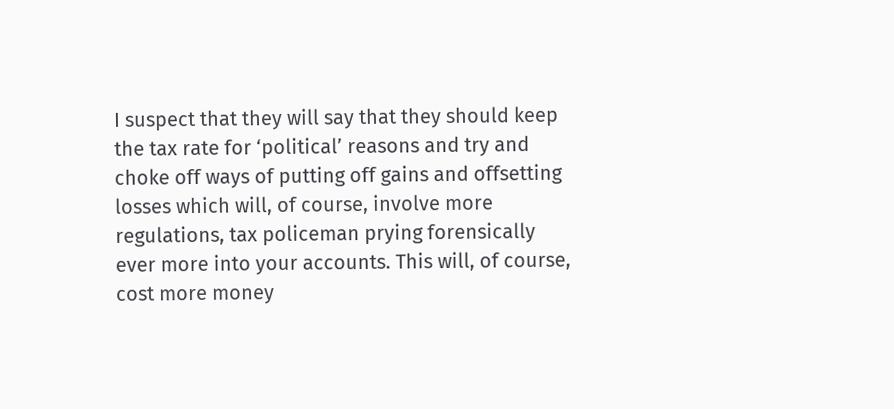I suspect that they will say that they should keep the tax rate for ‘political’ reasons and try and choke off ways of putting off gains and offsetting losses which will, of course, involve more regulations, tax policeman prying forensically ever more into your accounts. This will, of course, cost more money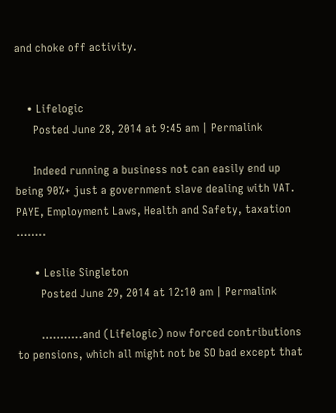and choke off activity.


    • Lifelogic
      Posted June 28, 2014 at 9:45 am | Permalink

      Indeed running a business not can easily end up being 90%+ just a government slave dealing with VAT. PAYE, Employment Laws, Health and Safety, taxation ……..

      • Leslie Singleton
        Posted June 29, 2014 at 12:10 am | Permalink

        ………..and (Lifelogic) now forced contributions to pensions, which all might not be SO bad except that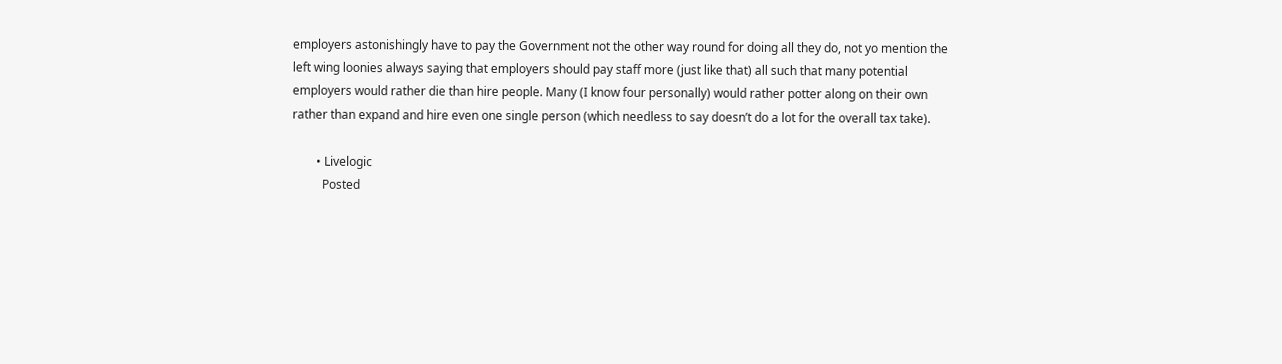employers astonishingly have to pay the Government not the other way round for doing all they do, not yo mention the left wing loonies always saying that employers should pay staff more (just like that) all such that many potential employers would rather die than hire people. Many (I know four personally) would rather potter along on their own rather than expand and hire even one single person (which needless to say doesn’t do a lot for the overall tax take).

        • Livelogic
          Posted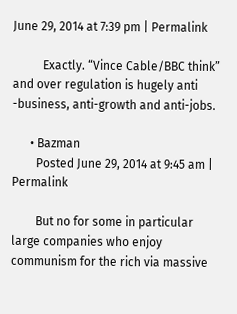June 29, 2014 at 7:39 pm | Permalink

          Exactly. “Vince Cable/BBC think” and over regulation is hugely anti -business, anti-growth and anti-jobs.

      • Bazman
        Posted June 29, 2014 at 9:45 am | Permalink

        But no for some in particular large companies who enjoy communism for the rich via massive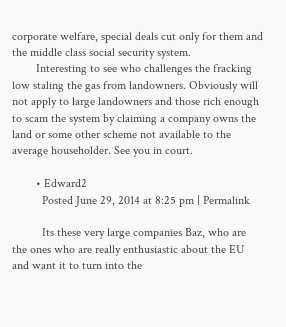corporate welfare, special deals cut only for them and the middle class social security system.
        Interesting to see who challenges the fracking low staling the gas from landowners. Obviously will not apply to large landowners and those rich enough to scam the system by claiming a company owns the land or some other scheme not available to the average householder. See you in court.

        • Edward2
          Posted June 29, 2014 at 8:25 pm | Permalink

          Its these very large companies Baz, who are the ones who are really enthusiastic about the EU and want it to turn into the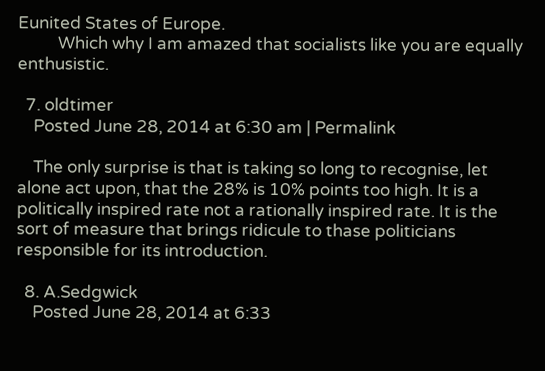Eunited States of Europe.
          Which why I am amazed that socialists like you are equally enthusistic.

  7. oldtimer
    Posted June 28, 2014 at 6:30 am | Permalink

    The only surprise is that is taking so long to recognise, let alone act upon, that the 28% is 10% points too high. It is a politically inspired rate not a rationally inspired rate. It is the sort of measure that brings ridicule to thase politicians responsible for its introduction.

  8. A.Sedgwick
    Posted June 28, 2014 at 6:33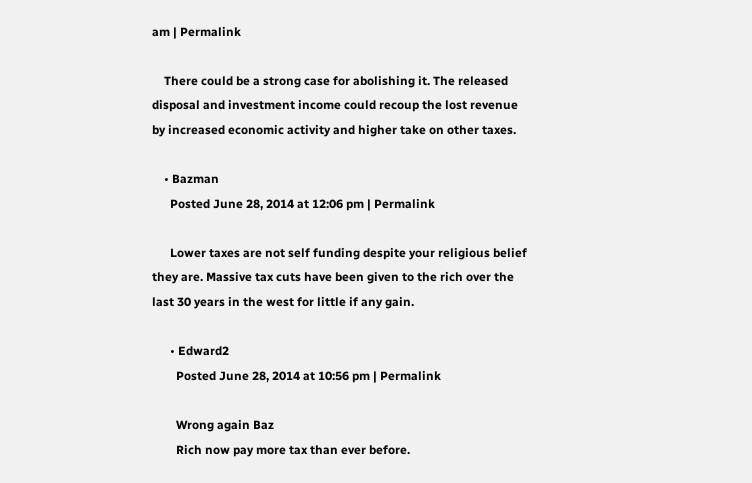am | Permalink

    There could be a strong case for abolishing it. The released disposal and investment income could recoup the lost revenue by increased economic activity and higher take on other taxes.

    • Bazman
      Posted June 28, 2014 at 12:06 pm | Permalink

      Lower taxes are not self funding despite your religious belief they are. Massive tax cuts have been given to the rich over the last 30 years in the west for little if any gain.

      • Edward2
        Posted June 28, 2014 at 10:56 pm | Permalink

        Wrong again Baz
        Rich now pay more tax than ever before.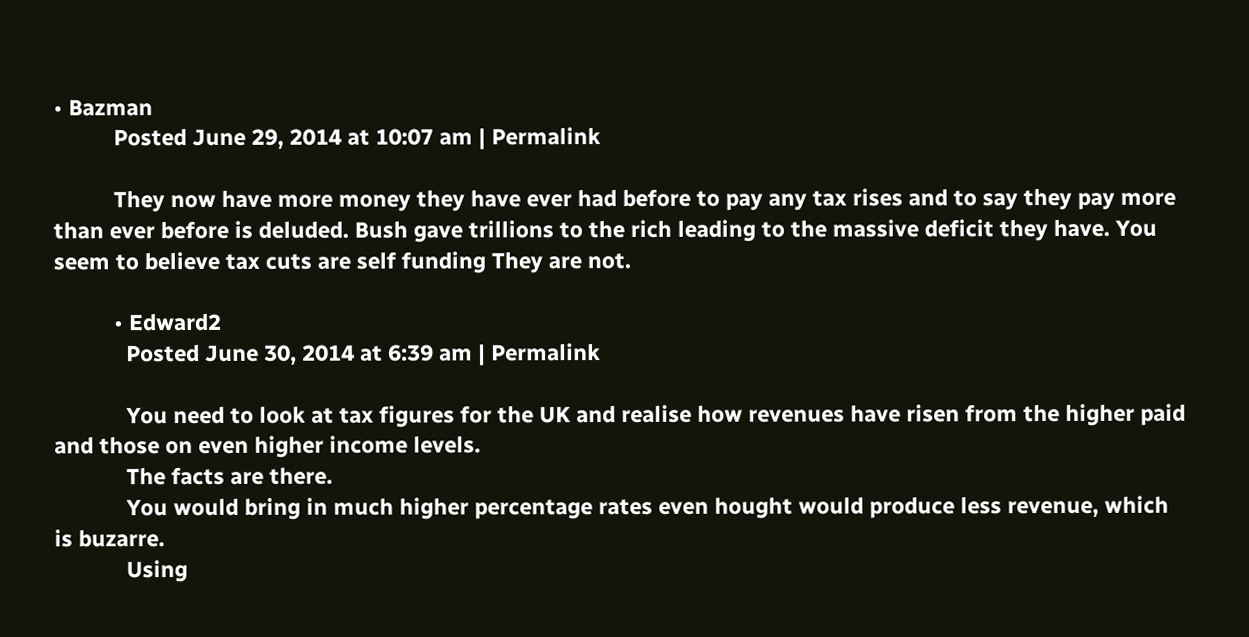• Bazman
          Posted June 29, 2014 at 10:07 am | Permalink

          They now have more money they have ever had before to pay any tax rises and to say they pay more than ever before is deluded. Bush gave trillions to the rich leading to the massive deficit they have. You seem to believe tax cuts are self funding They are not.

          • Edward2
            Posted June 30, 2014 at 6:39 am | Permalink

            You need to look at tax figures for the UK and realise how revenues have risen from the higher paid and those on even higher income levels.
            The facts are there.
            You would bring in much higher percentage rates even hought would produce less revenue, which is buzarre.
            Using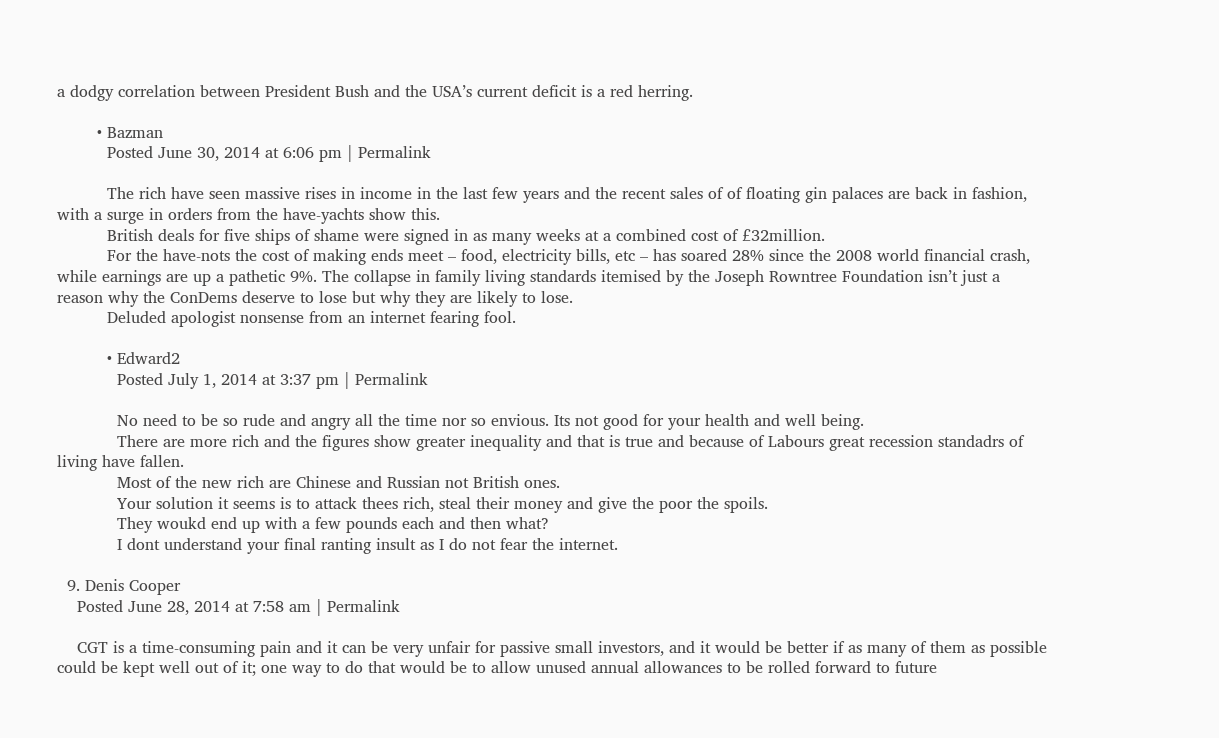a dodgy correlation between President Bush and the USA’s current deficit is a red herring.

        • Bazman
          Posted June 30, 2014 at 6:06 pm | Permalink

          The rich have seen massive rises in income in the last few years and the recent sales of of floating gin palaces are back in fashion, with a surge in orders from the have-yachts show this.
          British deals for five ships of shame were signed in as many weeks at a combined cost of £32million.
          For the have-nots the cost of making ends meet – food, electricity bills, etc – has soared 28% since the 2008 world financial crash, while earnings are up a pathetic 9%. The collapse in family living standards itemised by the Joseph Rowntree Foundation isn’t just a reason why the ConDems deserve to lose but why they are likely to lose.
          Deluded apologist nonsense from an internet fearing fool.

          • Edward2
            Posted July 1, 2014 at 3:37 pm | Permalink

            No need to be so rude and angry all the time nor so envious. Its not good for your health and well being.
            There are more rich and the figures show greater inequality and that is true and because of Labours great recession standadrs of living have fallen.
            Most of the new rich are Chinese and Russian not British ones.
            Your solution it seems is to attack thees rich, steal their money and give the poor the spoils.
            They woukd end up with a few pounds each and then what?
            I dont understand your final ranting insult as I do not fear the internet.

  9. Denis Cooper
    Posted June 28, 2014 at 7:58 am | Permalink

    CGT is a time-consuming pain and it can be very unfair for passive small investors, and it would be better if as many of them as possible could be kept well out of it; one way to do that would be to allow unused annual allowances to be rolled forward to future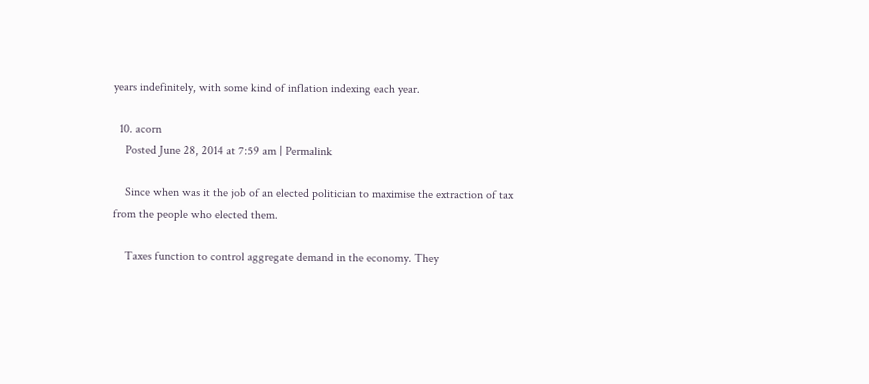years indefinitely, with some kind of inflation indexing each year.

  10. acorn
    Posted June 28, 2014 at 7:59 am | Permalink

    Since when was it the job of an elected politician to maximise the extraction of tax from the people who elected them.

    Taxes function to control aggregate demand in the economy. They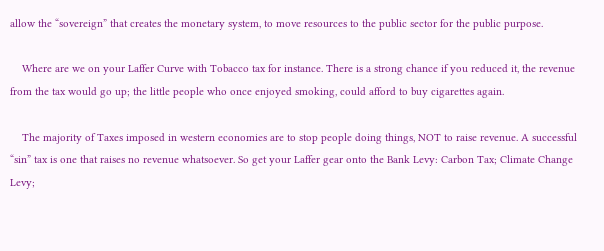allow the “sovereign” that creates the monetary system, to move resources to the public sector for the public purpose.

    Where are we on your Laffer Curve with Tobacco tax for instance. There is a strong chance if you reduced it, the revenue from the tax would go up; the little people who once enjoyed smoking, could afford to buy cigarettes again.

    The majority of Taxes imposed in western economies are to stop people doing things, NOT to raise revenue. A successful “sin” tax is one that raises no revenue whatsoever. So get your Laffer gear onto the Bank Levy: Carbon Tax; Climate Change Levy;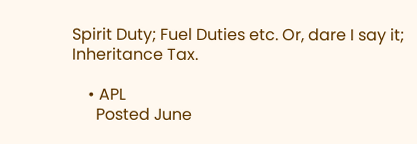Spirit Duty; Fuel Duties etc. Or, dare I say it; Inheritance Tax.

    • APL
      Posted June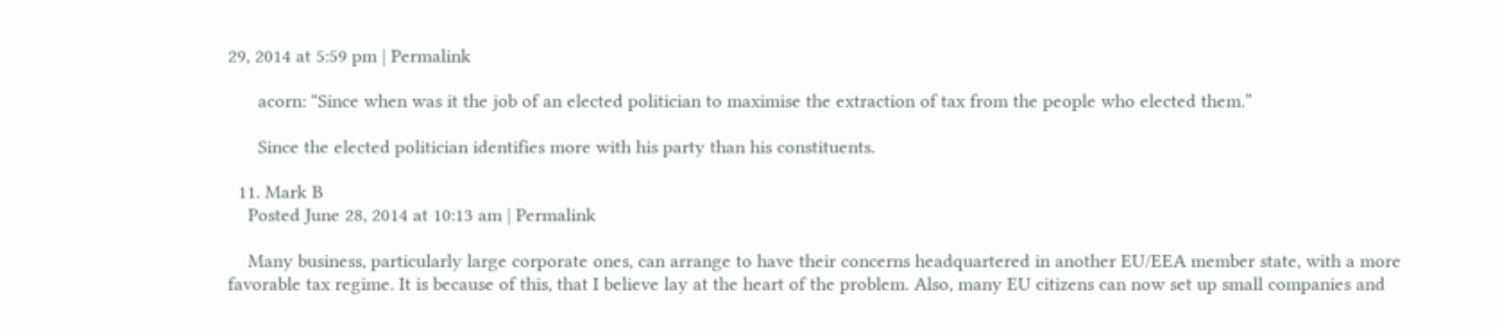29, 2014 at 5:59 pm | Permalink

      acorn: “Since when was it the job of an elected politician to maximise the extraction of tax from the people who elected them.”

      Since the elected politician identifies more with his party than his constituents.

  11. Mark B
    Posted June 28, 2014 at 10:13 am | Permalink

    Many business, particularly large corporate ones, can arrange to have their concerns headquartered in another EU/EEA member state, with a more favorable tax regime. It is because of this, that I believe lay at the heart of the problem. Also, many EU citizens can now set up small companies and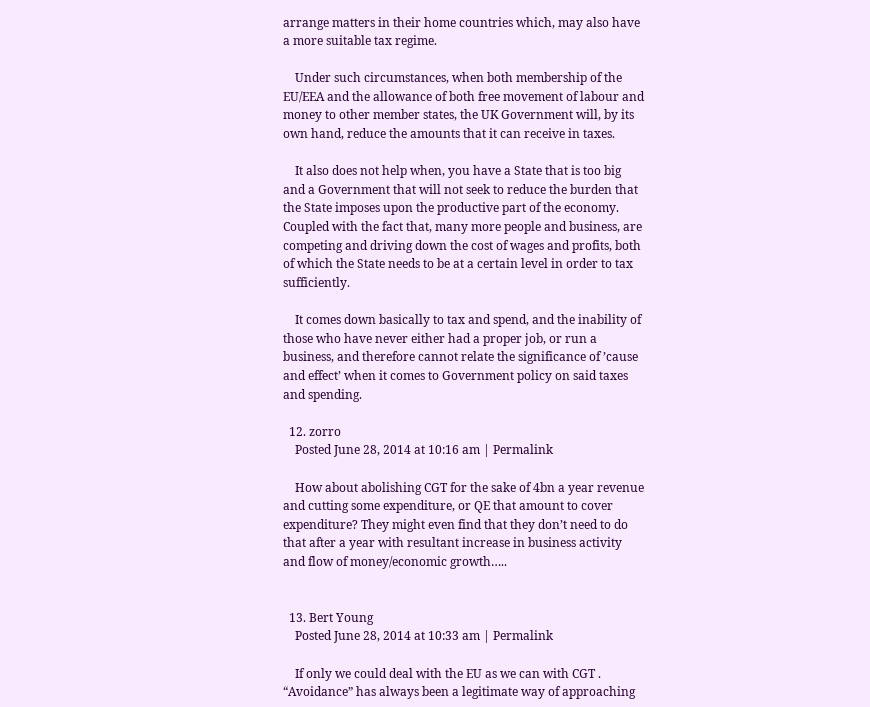arrange matters in their home countries which, may also have a more suitable tax regime.

    Under such circumstances, when both membership of the EU/EEA and the allowance of both free movement of labour and money to other member states, the UK Government will, by its own hand, reduce the amounts that it can receive in taxes.

    It also does not help when, you have a State that is too big and a Government that will not seek to reduce the burden that the State imposes upon the productive part of the economy. Coupled with the fact that, many more people and business, are competing and driving down the cost of wages and profits, both of which the State needs to be at a certain level in order to tax sufficiently.

    It comes down basically to tax and spend, and the inability of those who have never either had a proper job, or run a business, and therefore cannot relate the significance of ’cause and effect’ when it comes to Government policy on said taxes and spending.

  12. zorro
    Posted June 28, 2014 at 10:16 am | Permalink

    How about abolishing CGT for the sake of 4bn a year revenue and cutting some expenditure, or QE that amount to cover expenditure? They might even find that they don’t need to do that after a year with resultant increase in business activity and flow of money/economic growth…..


  13. Bert Young
    Posted June 28, 2014 at 10:33 am | Permalink

    If only we could deal with the EU as we can with CGT . “Avoidance” has always been a legitimate way of approaching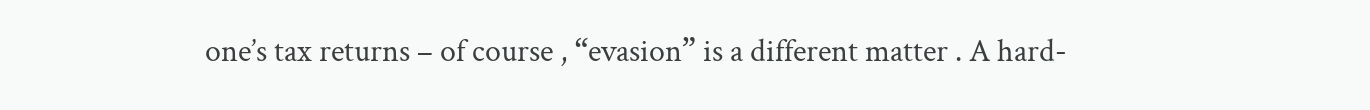one’s tax returns – of course , “evasion” is a different matter . A hard-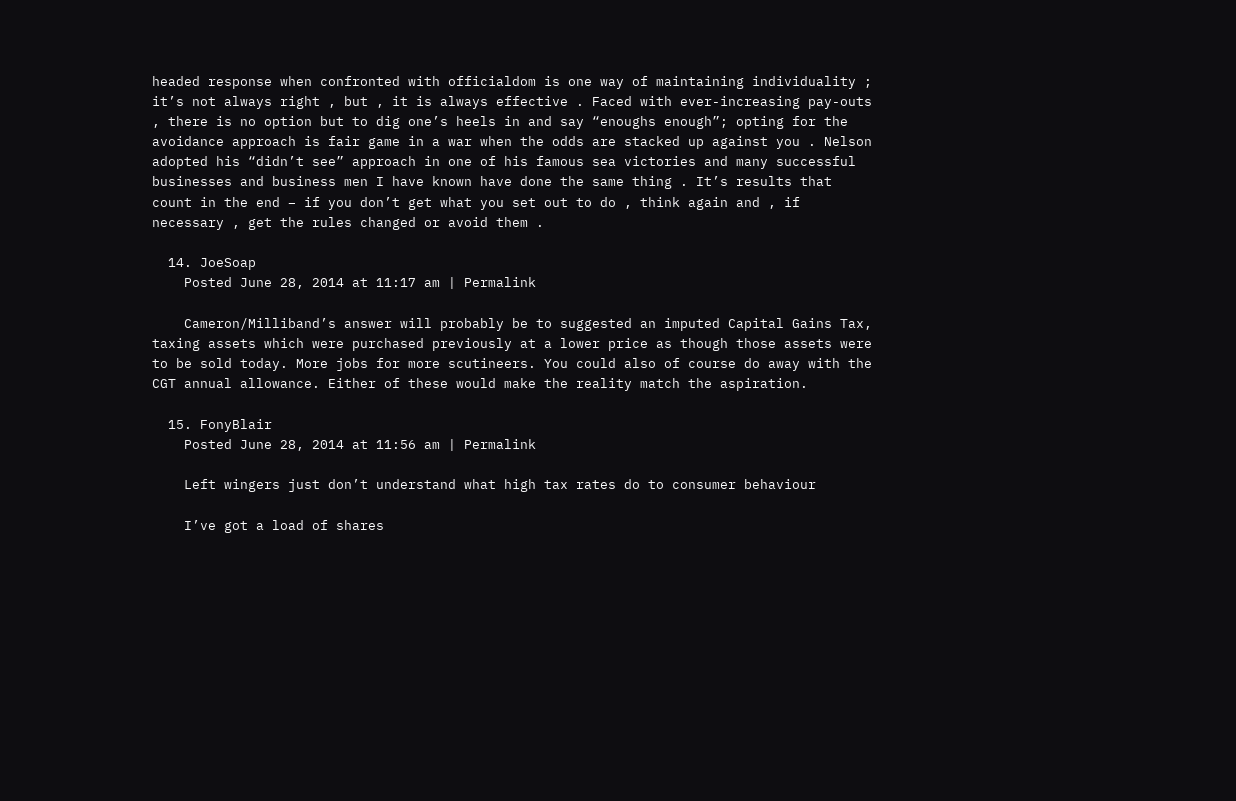headed response when confronted with officialdom is one way of maintaining individuality ; it’s not always right , but , it is always effective . Faced with ever-increasing pay-outs , there is no option but to dig one’s heels in and say “enoughs enough”; opting for the avoidance approach is fair game in a war when the odds are stacked up against you . Nelson adopted his “didn’t see” approach in one of his famous sea victories and many successful businesses and business men I have known have done the same thing . It’s results that count in the end – if you don’t get what you set out to do , think again and , if necessary , get the rules changed or avoid them .

  14. JoeSoap
    Posted June 28, 2014 at 11:17 am | Permalink

    Cameron/Milliband’s answer will probably be to suggested an imputed Capital Gains Tax, taxing assets which were purchased previously at a lower price as though those assets were to be sold today. More jobs for more scutineers. You could also of course do away with the CGT annual allowance. Either of these would make the reality match the aspiration.

  15. FonyBlair
    Posted June 28, 2014 at 11:56 am | Permalink

    Left wingers just don’t understand what high tax rates do to consumer behaviour

    I’ve got a load of shares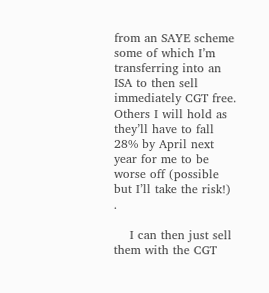from an SAYE scheme some of which I’m transferring into an ISA to then sell immediately CGT free. Others I will hold as they’ll have to fall 28% by April next year for me to be worse off (possible but I’ll take the risk!) .

    I can then just sell them with the CGT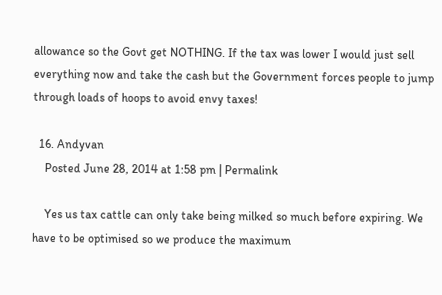allowance so the Govt get NOTHING. If the tax was lower I would just sell everything now and take the cash but the Government forces people to jump through loads of hoops to avoid envy taxes!

  16. Andyvan
    Posted June 28, 2014 at 1:58 pm | Permalink

    Yes us tax cattle can only take being milked so much before expiring. We have to be optimised so we produce the maximum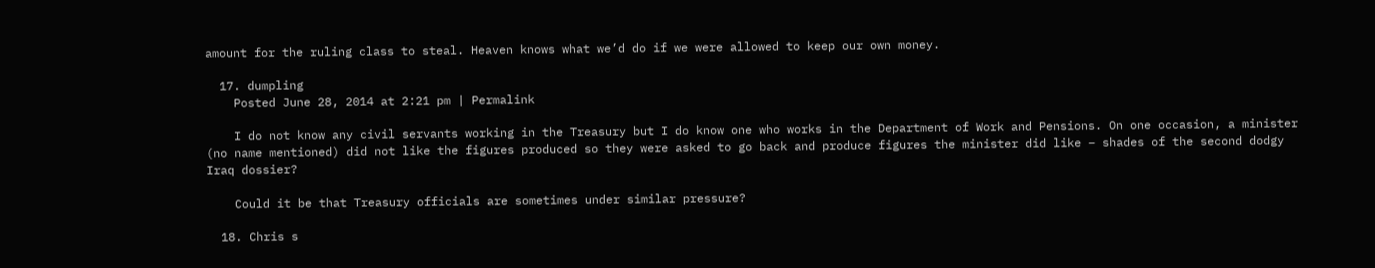amount for the ruling class to steal. Heaven knows what we’d do if we were allowed to keep our own money.

  17. dumpling
    Posted June 28, 2014 at 2:21 pm | Permalink

    I do not know any civil servants working in the Treasury but I do know one who works in the Department of Work and Pensions. On one occasion, a minister (no name mentioned) did not like the figures produced so they were asked to go back and produce figures the minister did like – shades of the second dodgy Iraq dossier?

    Could it be that Treasury officials are sometimes under similar pressure?

  18. Chris s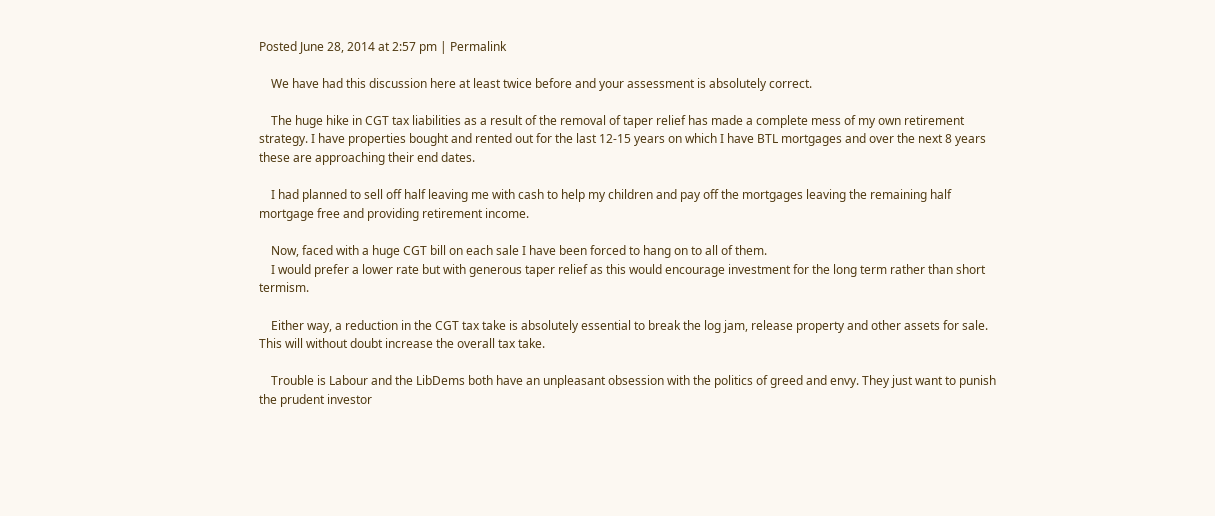Posted June 28, 2014 at 2:57 pm | Permalink

    We have had this discussion here at least twice before and your assessment is absolutely correct.

    The huge hike in CGT tax liabilities as a result of the removal of taper relief has made a complete mess of my own retirement strategy. I have properties bought and rented out for the last 12-15 years on which I have BTL mortgages and over the next 8 years these are approaching their end dates.

    I had planned to sell off half leaving me with cash to help my children and pay off the mortgages leaving the remaining half mortgage free and providing retirement income.

    Now, faced with a huge CGT bill on each sale I have been forced to hang on to all of them.
    I would prefer a lower rate but with generous taper relief as this would encourage investment for the long term rather than short termism.

    Either way, a reduction in the CGT tax take is absolutely essential to break the log jam, release property and other assets for sale. This will without doubt increase the overall tax take.

    Trouble is Labour and the LibDems both have an unpleasant obsession with the politics of greed and envy. They just want to punish the prudent investor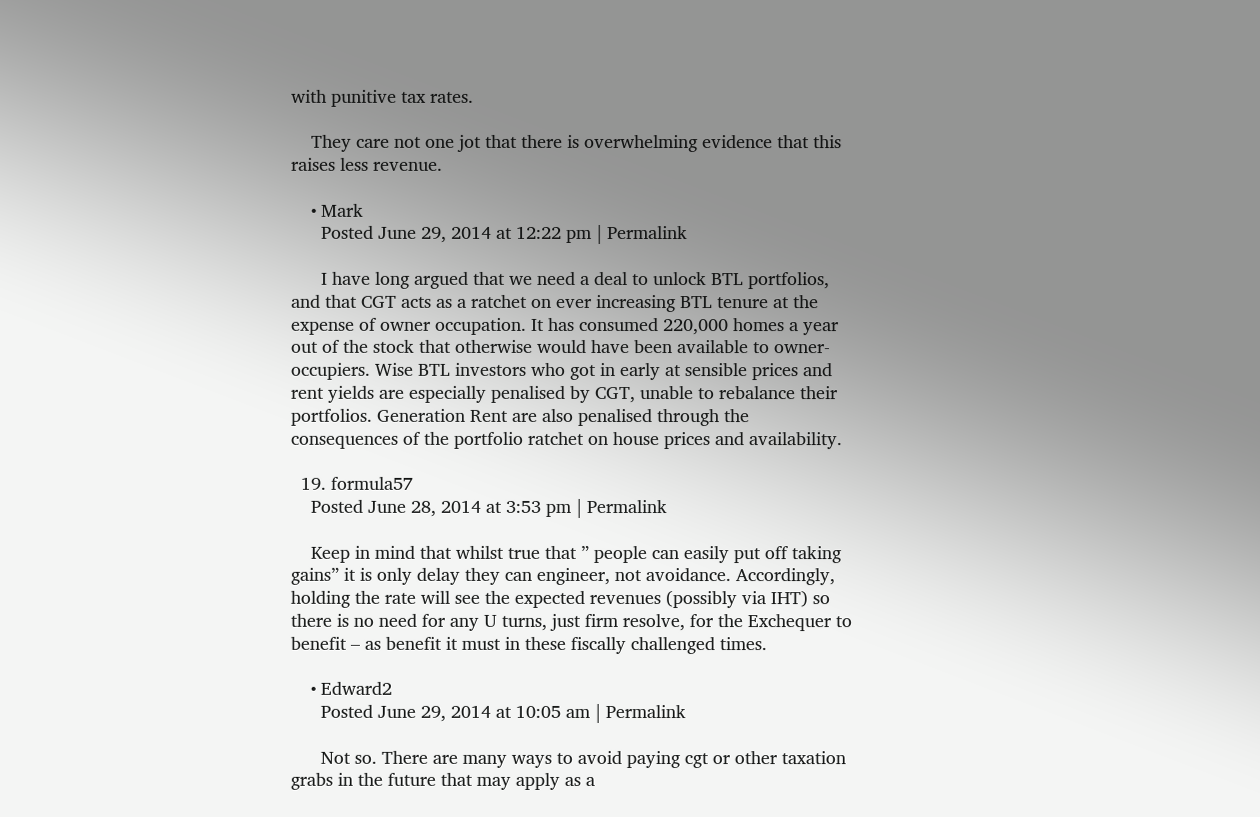with punitive tax rates.

    They care not one jot that there is overwhelming evidence that this raises less revenue.

    • Mark
      Posted June 29, 2014 at 12:22 pm | Permalink

      I have long argued that we need a deal to unlock BTL portfolios, and that CGT acts as a ratchet on ever increasing BTL tenure at the expense of owner occupation. It has consumed 220,000 homes a year out of the stock that otherwise would have been available to owner-occupiers. Wise BTL investors who got in early at sensible prices and rent yields are especially penalised by CGT, unable to rebalance their portfolios. Generation Rent are also penalised through the consequences of the portfolio ratchet on house prices and availability.

  19. formula57
    Posted June 28, 2014 at 3:53 pm | Permalink

    Keep in mind that whilst true that ” people can easily put off taking gains” it is only delay they can engineer, not avoidance. Accordingly, holding the rate will see the expected revenues (possibly via IHT) so there is no need for any U turns, just firm resolve, for the Exchequer to benefit – as benefit it must in these fiscally challenged times.

    • Edward2
      Posted June 29, 2014 at 10:05 am | Permalink

      Not so. There are many ways to avoid paying cgt or other taxation grabs in the future that may apply as a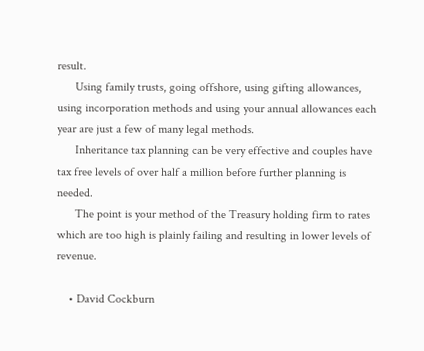result.
      Using family trusts, going offshore, using gifting allowances, using incorporation methods and using your annual allowances each year are just a few of many legal methods.
      Inheritance tax planning can be very effective and couples have tax free levels of over half a million before further planning is needed.
      The point is your method of the Treasury holding firm to rates which are too high is plainly failing and resulting in lower levels of revenue.

    • David Cockburn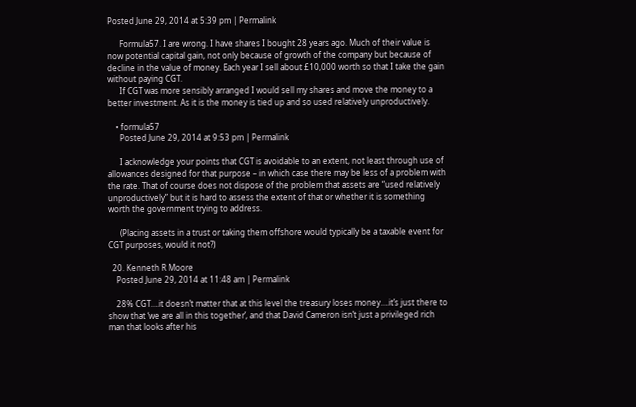Posted June 29, 2014 at 5:39 pm | Permalink

      Formula57. I are wrong. I have shares I bought 28 years ago. Much of their value is now potential capital gain, not only because of growth of the company but because of decline in the value of money. Each year I sell about £10,000 worth so that I take the gain without paying CGT.
      If CGT was more sensibly arranged I would sell my shares and move the money to a better investment. As it is the money is tied up and so used relatively unproductively.

    • formula57
      Posted June 29, 2014 at 9:53 pm | Permalink

      I acknowledge your points that CGT is avoidable to an extent, not least through use of allowances designed for that purpose – in which case there may be less of a problem with the rate. That of course does not dispose of the problem that assets are “used relatively unproductively” but it is hard to assess the extent of that or whether it is something worth the government trying to address.

      (Placing assets in a trust or taking them offshore would typically be a taxable event for CGT purposes, would it not?)

  20. Kenneth R Moore
    Posted June 29, 2014 at 11:48 am | Permalink

    28% CGT….it doesn’t matter that at this level the treasury loses money….it’s just there to show that ‘we are all in this together’, and that David Cameron isn’t just a privileged rich man that looks after his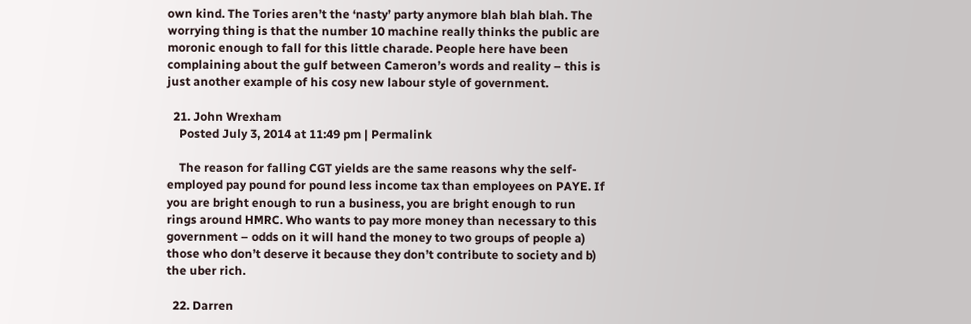own kind. The Tories aren’t the ‘nasty’ party anymore blah blah blah. The worrying thing is that the number 10 machine really thinks the public are moronic enough to fall for this little charade. People here have been complaining about the gulf between Cameron’s words and reality – this is just another example of his cosy new labour style of government.

  21. John Wrexham
    Posted July 3, 2014 at 11:49 pm | Permalink

    The reason for falling CGT yields are the same reasons why the self-employed pay pound for pound less income tax than employees on PAYE. If you are bright enough to run a business, you are bright enough to run rings around HMRC. Who wants to pay more money than necessary to this government – odds on it will hand the money to two groups of people a) those who don’t deserve it because they don’t contribute to society and b) the uber rich.

  22. Darren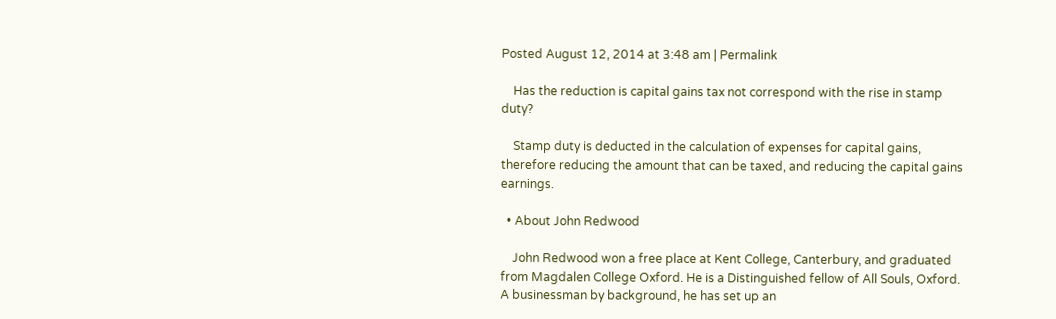Posted August 12, 2014 at 3:48 am | Permalink

    Has the reduction is capital gains tax not correspond with the rise in stamp duty?

    Stamp duty is deducted in the calculation of expenses for capital gains, therefore reducing the amount that can be taxed, and reducing the capital gains earnings.

  • About John Redwood

    John Redwood won a free place at Kent College, Canterbury, and graduated from Magdalen College Oxford. He is a Distinguished fellow of All Souls, Oxford. A businessman by background, he has set up an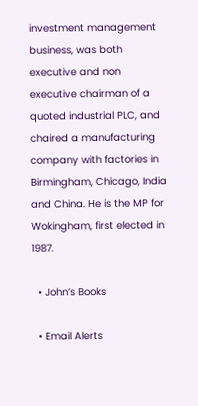investment management business, was both executive and non executive chairman of a quoted industrial PLC, and chaired a manufacturing company with factories in Birmingham, Chicago, India and China. He is the MP for Wokingham, first elected in 1987.

  • John’s Books

  • Email Alerts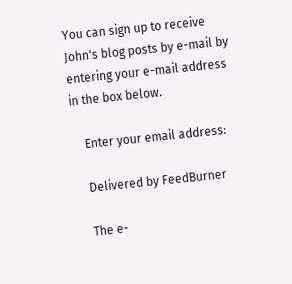You can sign up to receive John's blog posts by e-mail by entering your e-mail address in the box below.

    Enter your email address:

    Delivered by FeedBurner

    The e-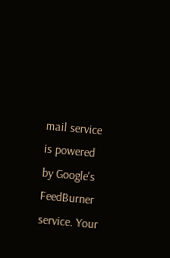mail service is powered by Google's FeedBurner service. Your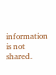information is not shared.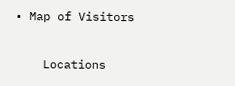• Map of Visitors

    Locations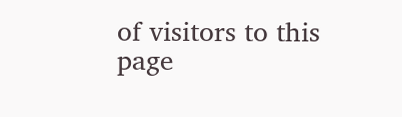of visitors to this page